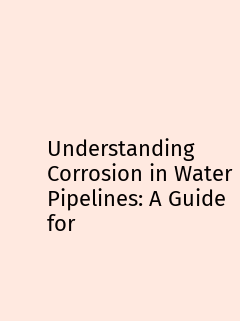Understanding Corrosion in Water Pipelines: A Guide for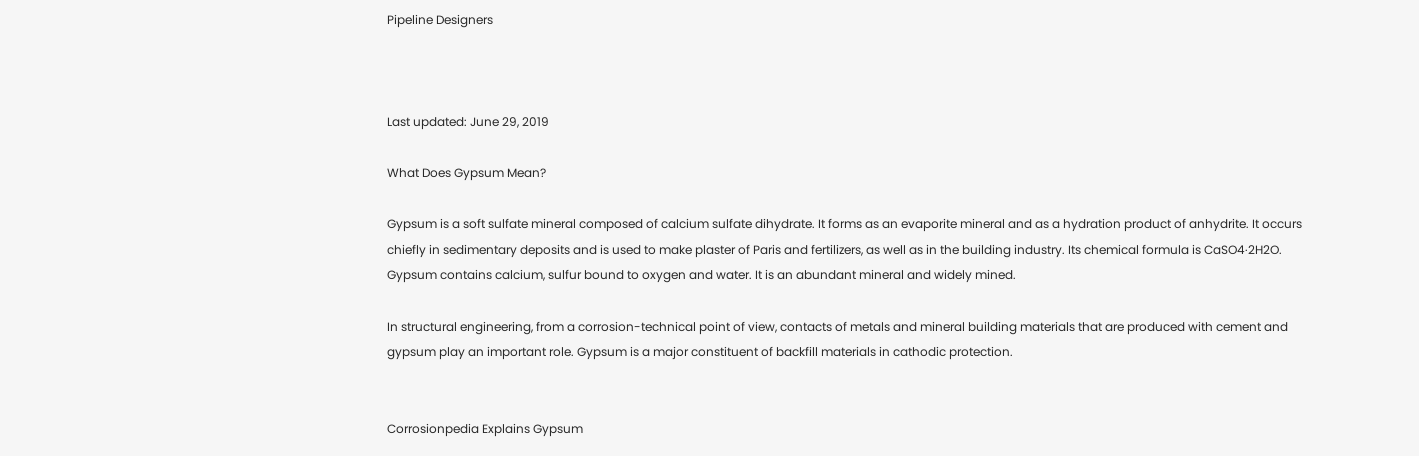Pipeline Designers



Last updated: June 29, 2019

What Does Gypsum Mean?

Gypsum is a soft sulfate mineral composed of calcium sulfate dihydrate. It forms as an evaporite mineral and as a hydration product of anhydrite. It occurs chiefly in sedimentary deposits and is used to make plaster of Paris and fertilizers, as well as in the building industry. Its chemical formula is CaSO4·2H2O. Gypsum contains calcium, sulfur bound to oxygen and water. It is an abundant mineral and widely mined.

In structural engineering, from a corrosion-technical point of view, contacts of metals and mineral building materials that are produced with cement and gypsum play an important role. Gypsum is a major constituent of backfill materials in cathodic protection.


Corrosionpedia Explains Gypsum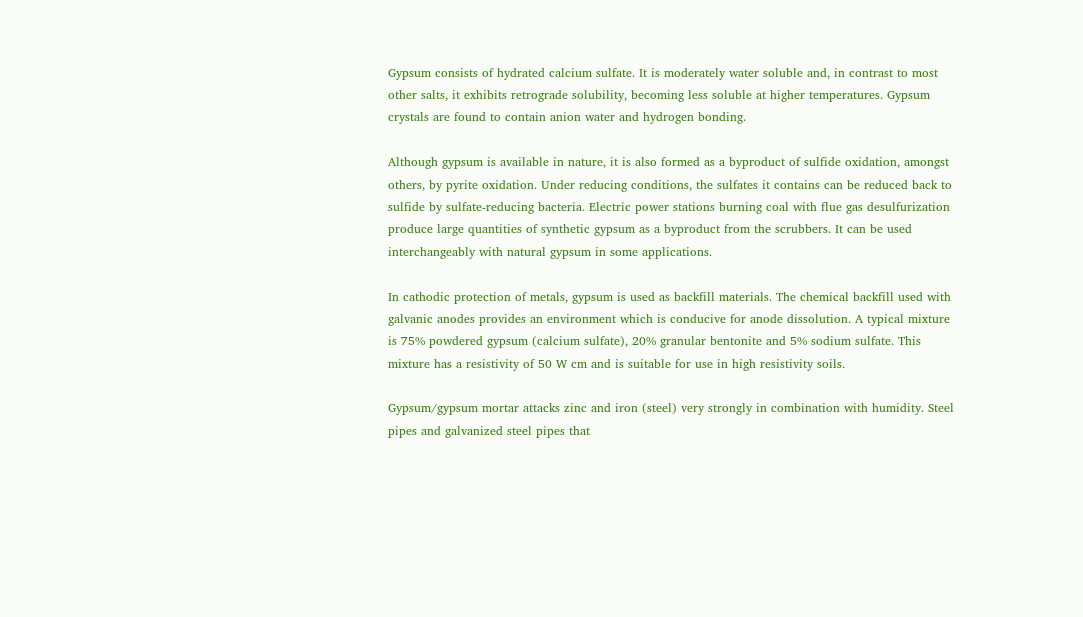Gypsum consists of hydrated calcium sulfate. It is moderately water soluble and, in contrast to most other salts, it exhibits retrograde solubility, becoming less soluble at higher temperatures. Gypsum crystals are found to contain anion water and hydrogen bonding.

Although gypsum is available in nature, it is also formed as a byproduct of sulfide oxidation, amongst others, by pyrite oxidation. Under reducing conditions, the sulfates it contains can be reduced back to sulfide by sulfate-reducing bacteria. Electric power stations burning coal with flue gas desulfurization produce large quantities of synthetic gypsum as a byproduct from the scrubbers. It can be used interchangeably with natural gypsum in some applications.

In cathodic protection of metals, gypsum is used as backfill materials. The chemical backfill used with galvanic anodes provides an environment which is conducive for anode dissolution. A typical mixture is 75% powdered gypsum (calcium sulfate), 20% granular bentonite and 5% sodium sulfate. This mixture has a resistivity of 50 W cm and is suitable for use in high resistivity soils.

Gypsum/gypsum mortar attacks zinc and iron (steel) very strongly in combination with humidity. Steel pipes and galvanized steel pipes that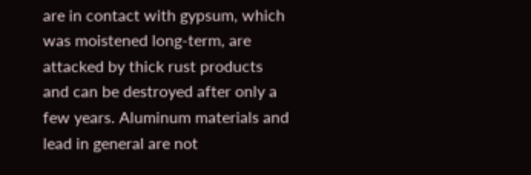are in contact with gypsum, which was moistened long-term, are attacked by thick rust products and can be destroyed after only a few years. Aluminum materials and lead in general are not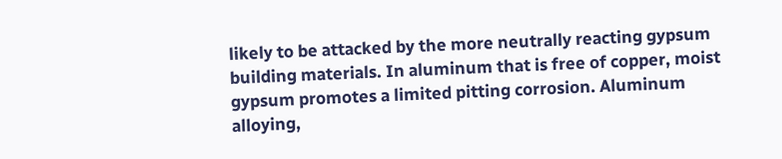likely to be attacked by the more neutrally reacting gypsum building materials. In aluminum that is free of copper, moist gypsum promotes a limited pitting corrosion. Aluminum alloying,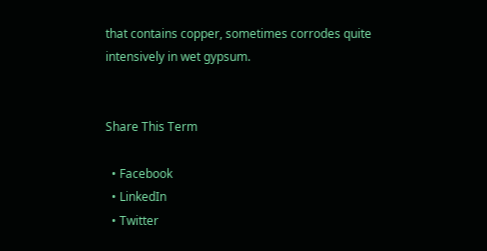that contains copper, sometimes corrodes quite intensively in wet gypsum.


Share This Term

  • Facebook
  • LinkedIn
  • Twitter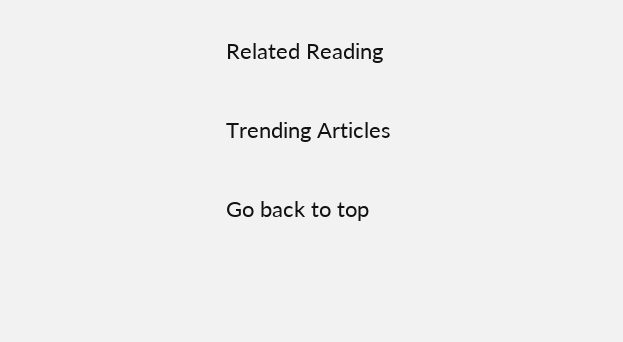Related Reading

Trending Articles

Go back to top